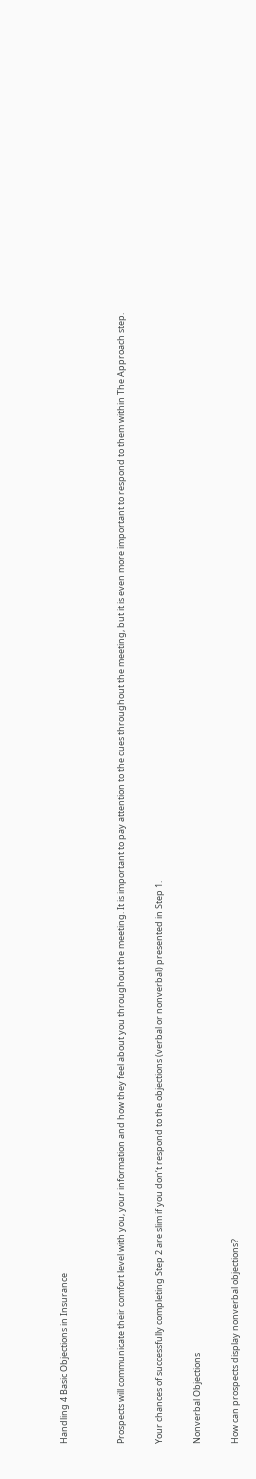Handling 4 Basic Objections in Insurance


Prospects will communicate their comfort level with you, your information and how they feel about you throughout the meeting. It is important to pay attention to the cues throughout the meeting, but it is even more important to respond to them within The Approach step.

Your chances of successfully completing Step 2 are slim if you don’t respond to the objections (verbal or nonverbal) presented in Step 1.

Nonverbal Objections

How can prospects display nonverbal objections?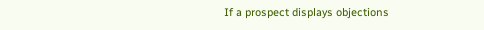If a prospect displays objections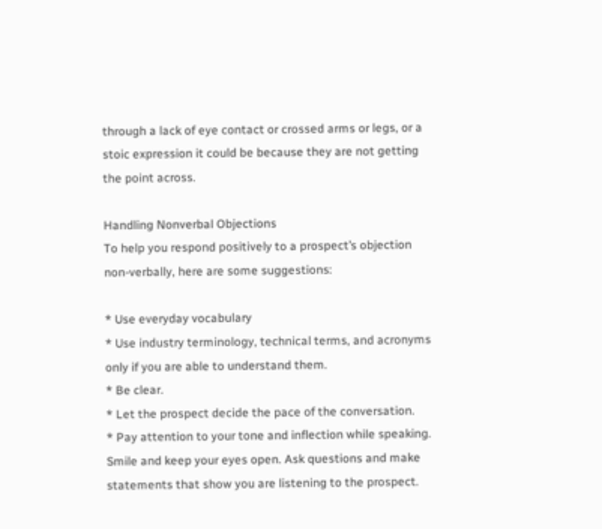through a lack of eye contact or crossed arms or legs, or a stoic expression it could be because they are not getting the point across.

Handling Nonverbal Objections
To help you respond positively to a prospect’s objection non-verbally, here are some suggestions:

* Use everyday vocabulary
* Use industry terminology, technical terms, and acronyms only if you are able to understand them.
* Be clear.
* Let the prospect decide the pace of the conversation.
* Pay attention to your tone and inflection while speaking.
Smile and keep your eyes open. Ask questions and make statements that show you are listening to the prospect.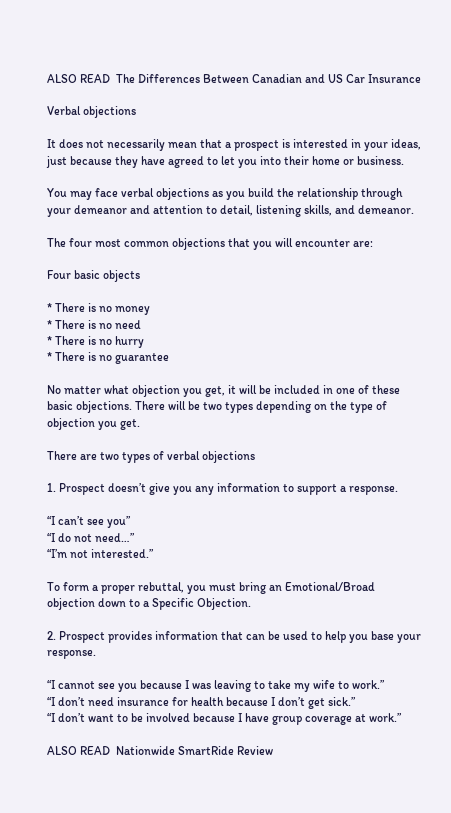ALSO READ  The Differences Between Canadian and US Car Insurance

Verbal objections

It does not necessarily mean that a prospect is interested in your ideas, just because they have agreed to let you into their home or business.

You may face verbal objections as you build the relationship through your demeanor and attention to detail, listening skills, and demeanor.

The four most common objections that you will encounter are:

Four basic objects

* There is no money
* There is no need
* There is no hurry
* There is no guarantee

No matter what objection you get, it will be included in one of these basic objections. There will be two types depending on the type of objection you get.

There are two types of verbal objections

1. Prospect doesn’t give you any information to support a response.

“I can’t see you”
“I do not need…”
“I’m not interested.”

To form a proper rebuttal, you must bring an Emotional/Broad objection down to a Specific Objection.

2. Prospect provides information that can be used to help you base your response.

“I cannot see you because I was leaving to take my wife to work.”
“I don’t need insurance for health because I don’t get sick.”
“I don’t want to be involved because I have group coverage at work.”

ALSO READ  Nationwide SmartRide Review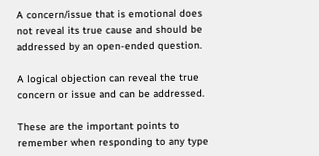A concern/issue that is emotional does not reveal its true cause and should be addressed by an open-ended question.

A logical objection can reveal the true concern or issue and can be addressed.

These are the important points to remember when responding to any type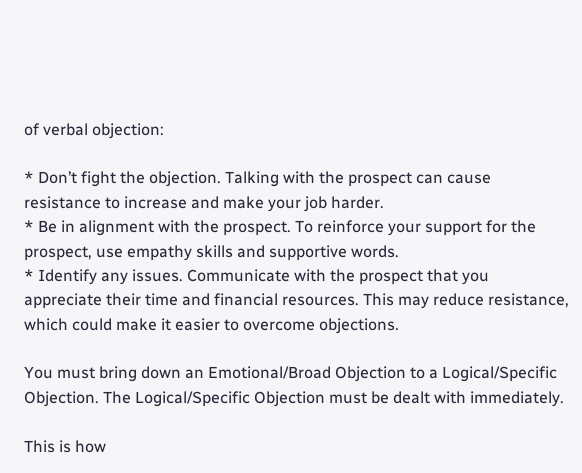of verbal objection:

* Don’t fight the objection. Talking with the prospect can cause resistance to increase and make your job harder.
* Be in alignment with the prospect. To reinforce your support for the prospect, use empathy skills and supportive words.
* Identify any issues. Communicate with the prospect that you appreciate their time and financial resources. This may reduce resistance, which could make it easier to overcome objections.

You must bring down an Emotional/Broad Objection to a Logical/Specific Objection. The Logical/Specific Objection must be dealt with immediately.

This is how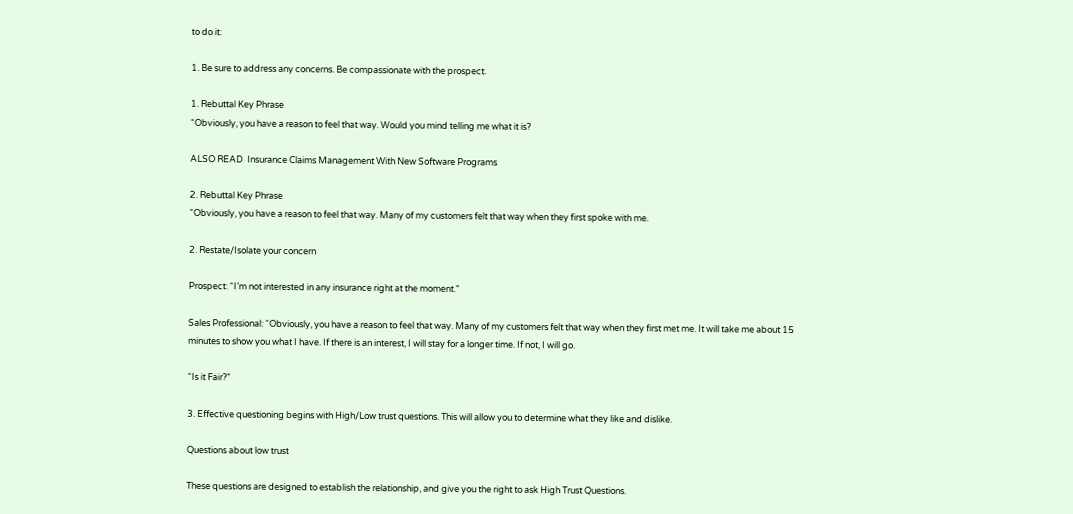to do it:

1. Be sure to address any concerns. Be compassionate with the prospect.

1. Rebuttal Key Phrase
“Obviously, you have a reason to feel that way. Would you mind telling me what it is?

ALSO READ  Insurance Claims Management With New Software Programs

2. Rebuttal Key Phrase
“Obviously, you have a reason to feel that way. Many of my customers felt that way when they first spoke with me.

2. Restate/Isolate your concern

Prospect: “I’m not interested in any insurance right at the moment.”

Sales Professional: “Obviously, you have a reason to feel that way. Many of my customers felt that way when they first met me. It will take me about 15 minutes to show you what I have. If there is an interest, I will stay for a longer time. If not, I will go.

“Is it Fair?”

3. Effective questioning begins with High/Low trust questions. This will allow you to determine what they like and dislike.

Questions about low trust

These questions are designed to establish the relationship, and give you the right to ask High Trust Questions.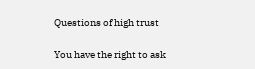Questions of high trust

You have the right to ask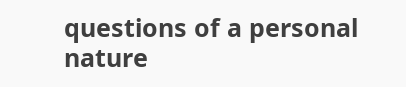questions of a personal nature